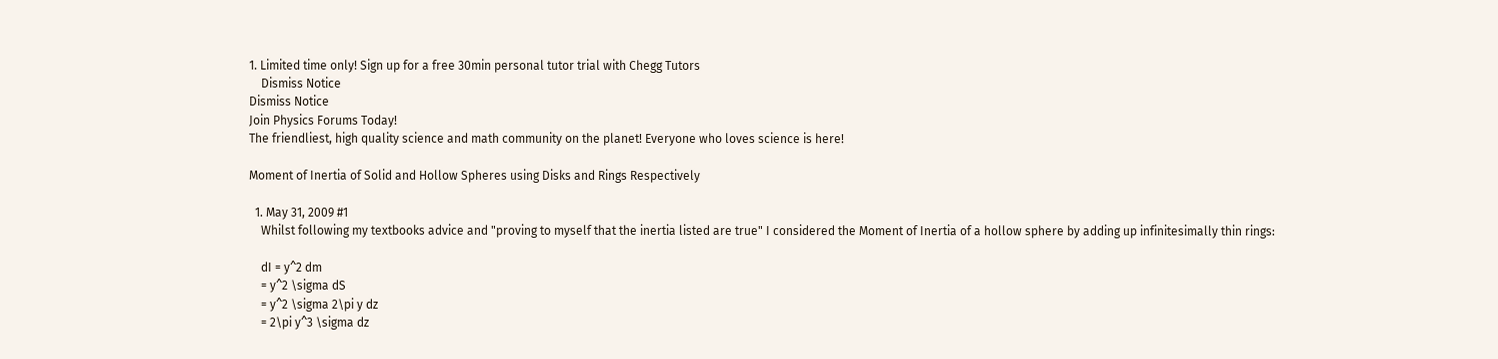1. Limited time only! Sign up for a free 30min personal tutor trial with Chegg Tutors
    Dismiss Notice
Dismiss Notice
Join Physics Forums Today!
The friendliest, high quality science and math community on the planet! Everyone who loves science is here!

Moment of Inertia of Solid and Hollow Spheres using Disks and Rings Respectively

  1. May 31, 2009 #1
    Whilst following my textbooks advice and "proving to myself that the inertia listed are true" I considered the Moment of Inertia of a hollow sphere by adding up infinitesimally thin rings:

    dI = y^2 dm
    = y^2 \sigma dS
    = y^2 \sigma 2\pi y dz
    = 2\pi y^3 \sigma dz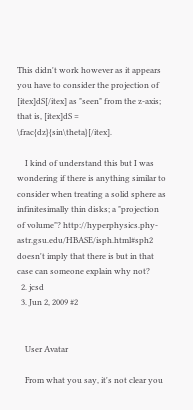This didn't work however as it appears you have to consider the projection of [itex]dS[/itex] as "seen" from the z-axis; that is, [itex]dS = \frac{dz}{sin\theta}[/itex].

    I kind of understand this but I was wondering if there is anything similar to consider when treating a solid sphere as infinitesimally thin disks; a "projection of volume"? http://hyperphysics.phy-astr.gsu.edu/HBASE/isph.html#sph2 doesn't imply that there is but in that case can someone explain why not?
  2. jcsd
  3. Jun 2, 2009 #2


    User Avatar

    From what you say, it's not clear you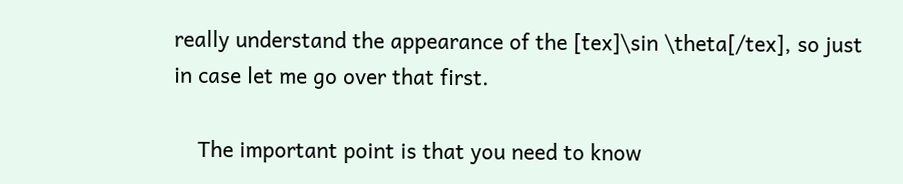really understand the appearance of the [tex]\sin \theta[/tex], so just in case let me go over that first.

    The important point is that you need to know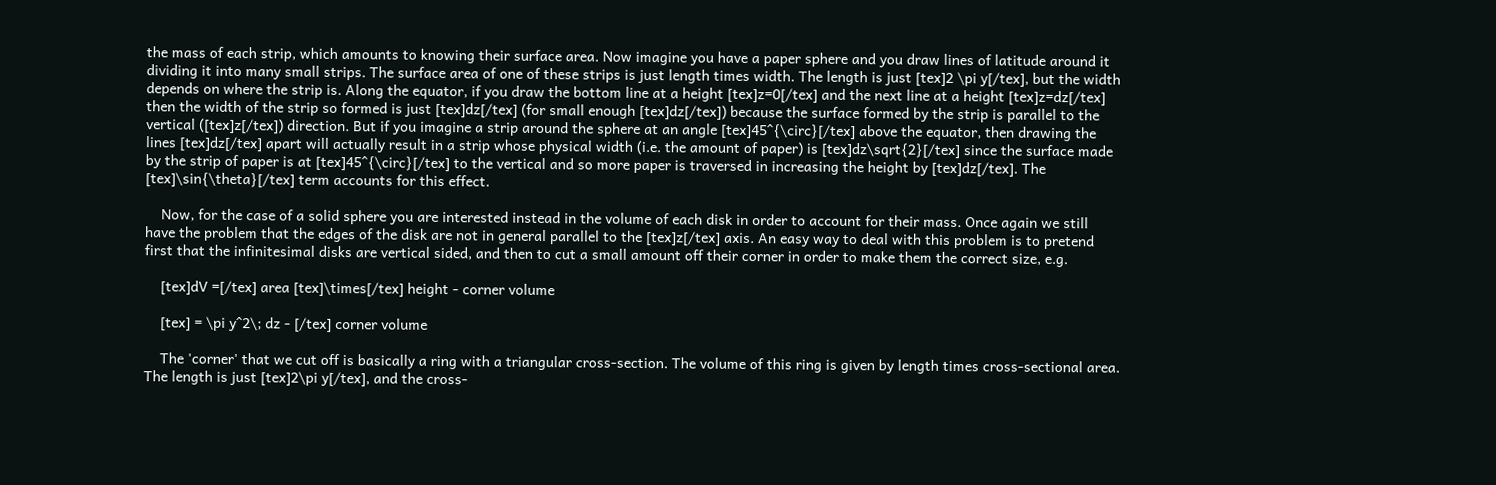the mass of each strip, which amounts to knowing their surface area. Now imagine you have a paper sphere and you draw lines of latitude around it dividing it into many small strips. The surface area of one of these strips is just length times width. The length is just [tex]2 \pi y[/tex], but the width depends on where the strip is. Along the equator, if you draw the bottom line at a height [tex]z=0[/tex] and the next line at a height [tex]z=dz[/tex] then the width of the strip so formed is just [tex]dz[/tex] (for small enough [tex]dz[/tex]) because the surface formed by the strip is parallel to the vertical ([tex]z[/tex]) direction. But if you imagine a strip around the sphere at an angle [tex]45^{\circ}[/tex] above the equator, then drawing the lines [tex]dz[/tex] apart will actually result in a strip whose physical width (i.e. the amount of paper) is [tex]dz\sqrt{2}[/tex] since the surface made by the strip of paper is at [tex]45^{\circ}[/tex] to the vertical and so more paper is traversed in increasing the height by [tex]dz[/tex]. The [tex]\sin{\theta}[/tex] term accounts for this effect.

    Now, for the case of a solid sphere you are interested instead in the volume of each disk in order to account for their mass. Once again we still have the problem that the edges of the disk are not in general parallel to the [tex]z[/tex] axis. An easy way to deal with this problem is to pretend first that the infinitesimal disks are vertical sided, and then to cut a small amount off their corner in order to make them the correct size, e.g.

    [tex]dV =[/tex] area [tex]\times[/tex] height - corner volume

    [tex] = \pi y^2\; dz - [/tex] corner volume

    The 'corner' that we cut off is basically a ring with a triangular cross-section. The volume of this ring is given by length times cross-sectional area. The length is just [tex]2\pi y[/tex], and the cross-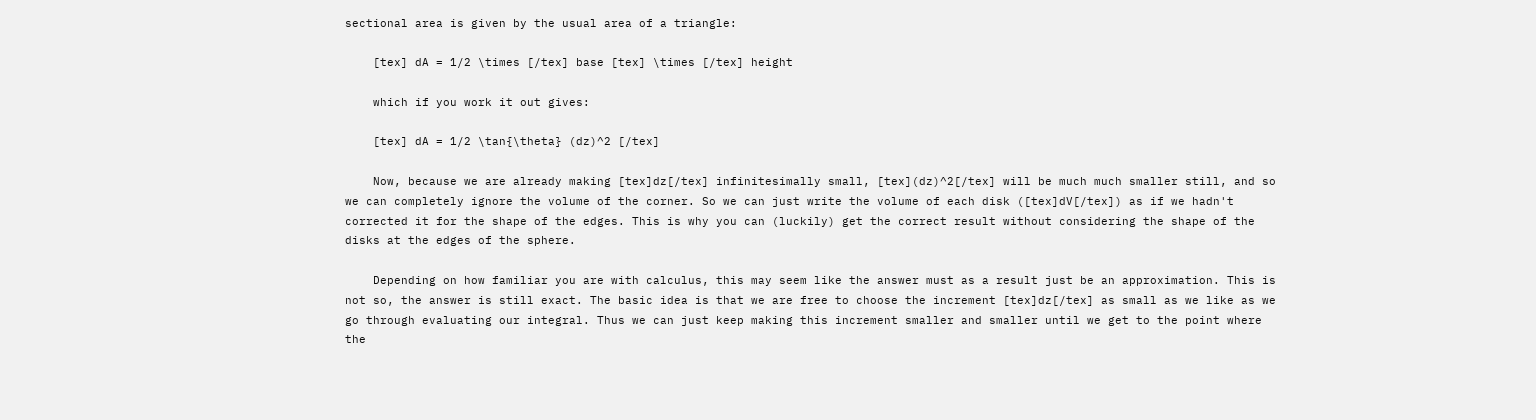sectional area is given by the usual area of a triangle:

    [tex] dA = 1/2 \times [/tex] base [tex] \times [/tex] height

    which if you work it out gives:

    [tex] dA = 1/2 \tan{\theta} (dz)^2 [/tex]

    Now, because we are already making [tex]dz[/tex] infinitesimally small, [tex](dz)^2[/tex] will be much much smaller still, and so we can completely ignore the volume of the corner. So we can just write the volume of each disk ([tex]dV[/tex]) as if we hadn't corrected it for the shape of the edges. This is why you can (luckily) get the correct result without considering the shape of the disks at the edges of the sphere.

    Depending on how familiar you are with calculus, this may seem like the answer must as a result just be an approximation. This is not so, the answer is still exact. The basic idea is that we are free to choose the increment [tex]dz[/tex] as small as we like as we go through evaluating our integral. Thus we can just keep making this increment smaller and smaller until we get to the point where the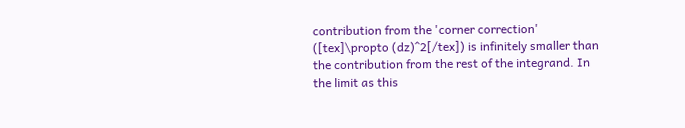contribution from the 'corner correction' ([tex]\propto (dz)^2[/tex]) is infinitely smaller than the contribution from the rest of the integrand. In the limit as this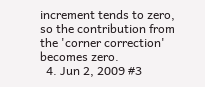increment tends to zero, so the contribution from the 'corner correction' becomes zero.
  4. Jun 2, 2009 #3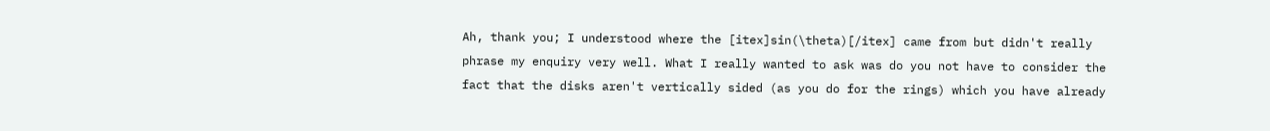Ah, thank you; I understood where the [itex]sin(\theta)[/itex] came from but didn't really phrase my enquiry very well. What I really wanted to ask was do you not have to consider the fact that the disks aren't vertically sided (as you do for the rings) which you have already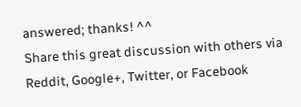answered; thanks! ^^
Share this great discussion with others via Reddit, Google+, Twitter, or Facebook